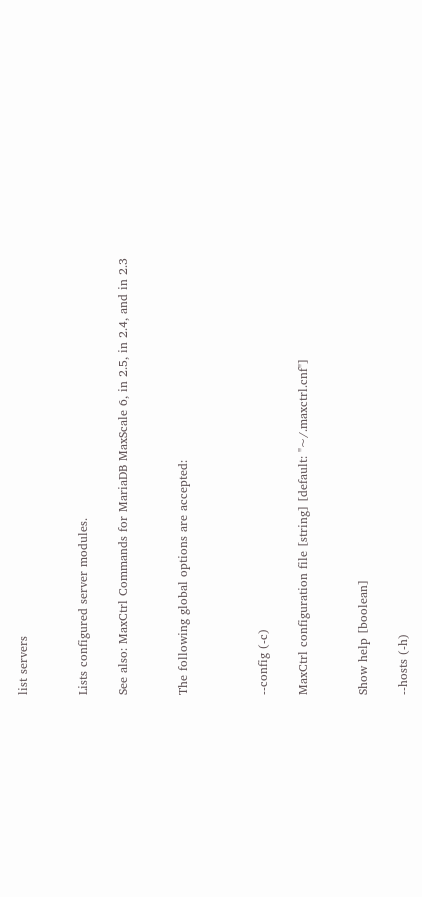list servers


Lists configured server modules.

See also: MaxCtrl Commands for MariaDB MaxScale 6, in 2.5, in 2.4, and in 2.3


The following global options are accepted:



--config (-c)

MaxCtrl configuration file [string] [default: "~/.maxctrl.cnf"]


Show help [boolean]

--hosts (-h)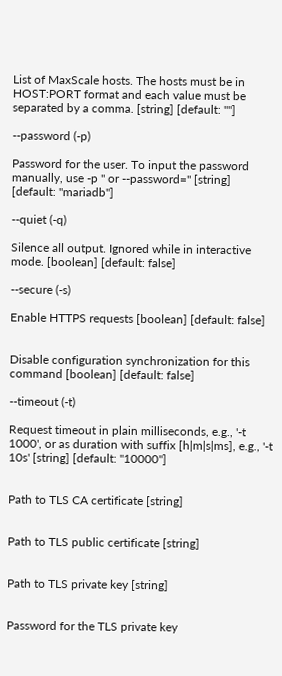List of MaxScale hosts. The hosts must be in HOST:PORT format and each value must be separated by a comma. [string] [default: ""]

--password (-p)

Password for the user. To input the password manually, use -p '' or --password='' [string] [default: "mariadb"]

--quiet (-q)

Silence all output. Ignored while in interactive mode. [boolean] [default: false]

--secure (-s)

Enable HTTPS requests [boolean] [default: false]


Disable configuration synchronization for this command [boolean] [default: false]

--timeout (-t)

Request timeout in plain milliseconds, e.g., '-t 1000', or as duration with suffix [h|m|s|ms], e.g., '-t 10s' [string] [default: "10000"]


Path to TLS CA certificate [string]


Path to TLS public certificate [string]


Path to TLS private key [string]


Password for the TLS private key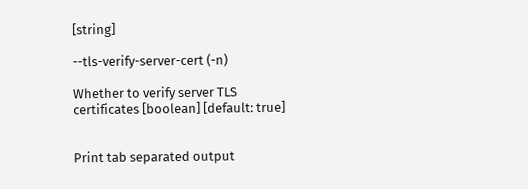[string]

--tls-verify-server-cert (-n)

Whether to verify server TLS certificates [boolean] [default: true]


Print tab separated output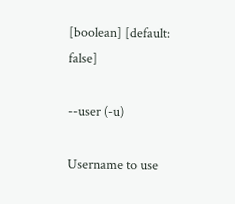[boolean] [default: false]

--user (-u)

Username to use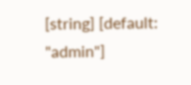[string] [default: "admin"]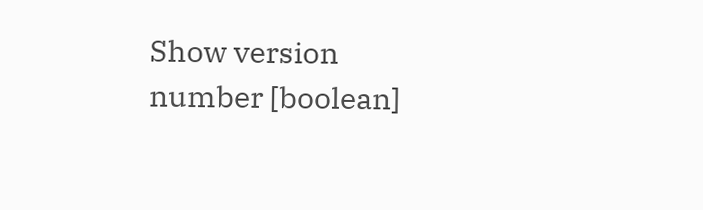Show version number [boolean]